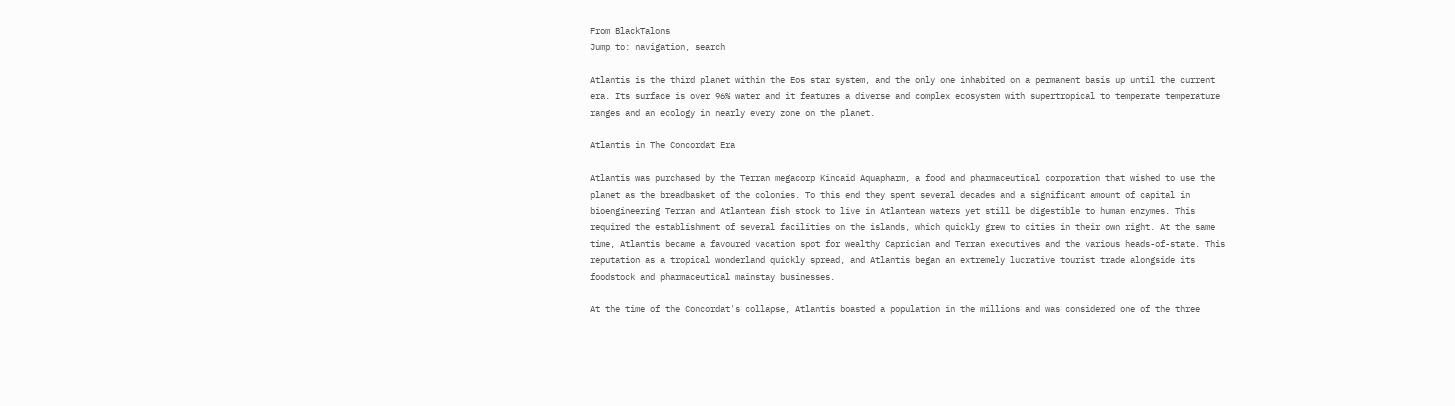From BlackTalons
Jump to: navigation, search

Atlantis is the third planet within the Eos star system, and the only one inhabited on a permanent basis up until the current era. Its surface is over 96% water and it features a diverse and complex ecosystem with supertropical to temperate temperature ranges and an ecology in nearly every zone on the planet.

Atlantis in The Concordat Era

Atlantis was purchased by the Terran megacorp Kincaid Aquapharm, a food and pharmaceutical corporation that wished to use the planet as the breadbasket of the colonies. To this end they spent several decades and a significant amount of capital in bioengineering Terran and Atlantean fish stock to live in Atlantean waters yet still be digestible to human enzymes. This required the establishment of several facilities on the islands, which quickly grew to cities in their own right. At the same time, Atlantis became a favoured vacation spot for wealthy Caprician and Terran executives and the various heads-of-state. This reputation as a tropical wonderland quickly spread, and Atlantis began an extremely lucrative tourist trade alongside its foodstock and pharmaceutical mainstay businesses.

At the time of the Concordat's collapse, Atlantis boasted a population in the millions and was considered one of the three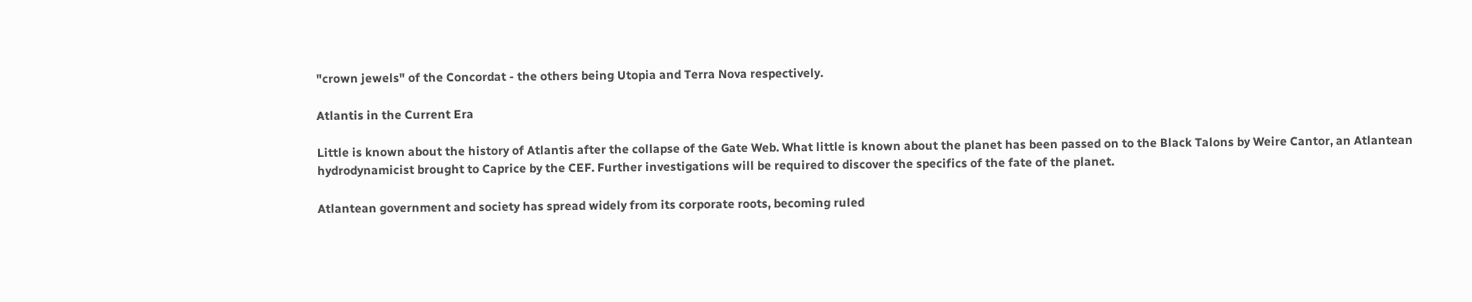"crown jewels" of the Concordat - the others being Utopia and Terra Nova respectively.

Atlantis in the Current Era

Little is known about the history of Atlantis after the collapse of the Gate Web. What little is known about the planet has been passed on to the Black Talons by Weire Cantor, an Atlantean hydrodynamicist brought to Caprice by the CEF. Further investigations will be required to discover the specifics of the fate of the planet.

Atlantean government and society has spread widely from its corporate roots, becoming ruled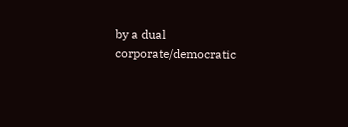by a dual corporate/democratic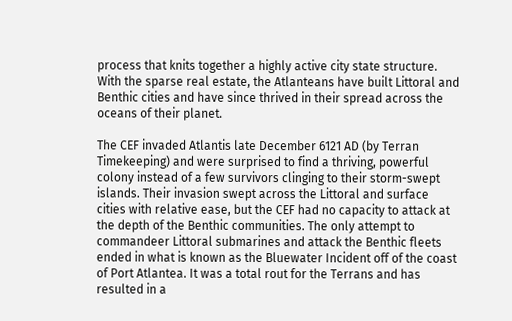process that knits together a highly active city state structure. With the sparse real estate, the Atlanteans have built Littoral and Benthic cities and have since thrived in their spread across the oceans of their planet.

The CEF invaded Atlantis late December 6121 AD (by Terran Timekeeping) and were surprised to find a thriving, powerful colony instead of a few survivors clinging to their storm-swept islands. Their invasion swept across the Littoral and surface cities with relative ease, but the CEF had no capacity to attack at the depth of the Benthic communities. The only attempt to commandeer Littoral submarines and attack the Benthic fleets ended in what is known as the Bluewater Incident off of the coast of Port Atlantea. It was a total rout for the Terrans and has resulted in a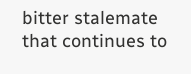bitter stalemate that continues to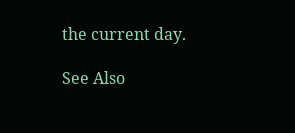the current day.

See Also